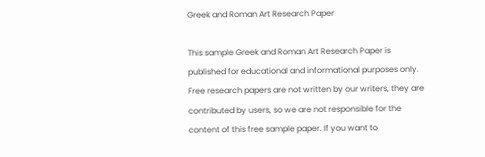Greek and Roman Art Research Paper

This sample Greek and Roman Art Research Paper is published for educational and informational purposes only. Free research papers are not written by our writers, they are contributed by users, so we are not responsible for the content of this free sample paper. If you want to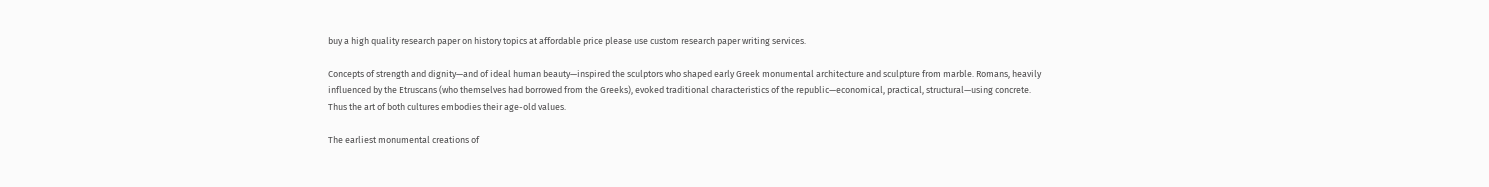buy a high quality research paper on history topics at affordable price please use custom research paper writing services.

Concepts of strength and dignity—and of ideal human beauty—inspired the sculptors who shaped early Greek monumental architecture and sculpture from marble. Romans, heavily influenced by the Etruscans (who themselves had borrowed from the Greeks), evoked traditional characteristics of the republic—economical, practical, structural—using concrete. Thus the art of both cultures embodies their age-old values.

The earliest monumental creations of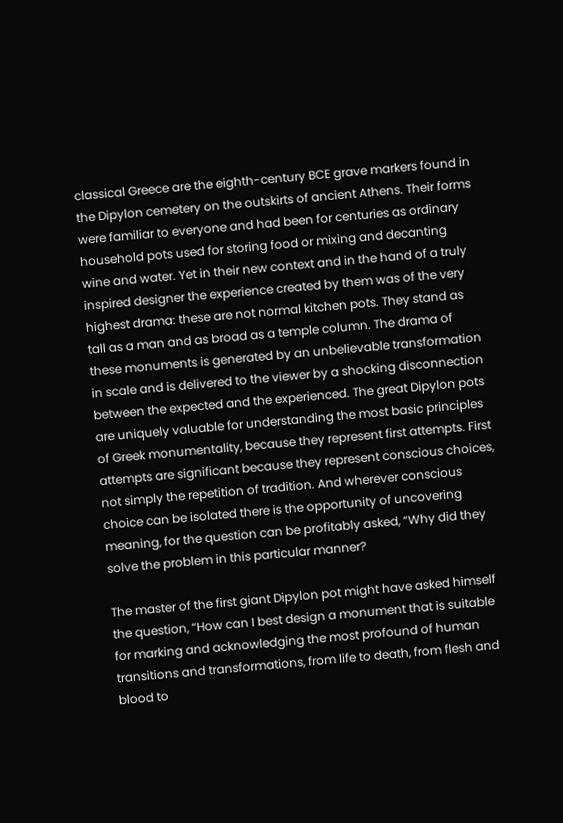classical Greece are the eighth-century BCE grave markers found in the Dipylon cemetery on the outskirts of ancient Athens. Their forms were familiar to everyone and had been for centuries as ordinary household pots used for storing food or mixing and decanting wine and water. Yet in their new context and in the hand of a truly inspired designer the experience created by them was of the very highest drama: these are not normal kitchen pots. They stand as tall as a man and as broad as a temple column. The drama of these monuments is generated by an unbelievable transformation in scale and is delivered to the viewer by a shocking disconnection between the expected and the experienced. The great Dipylon pots are uniquely valuable for understanding the most basic principles of Greek monumentality, because they represent first attempts. First attempts are significant because they represent conscious choices, not simply the repetition of tradition. And wherever conscious choice can be isolated there is the opportunity of uncovering meaning, for the question can be profitably asked, “Why did they solve the problem in this particular manner?

The master of the first giant Dipylon pot might have asked himself the question, “How can I best design a monument that is suitable for marking and acknowledging the most profound of human transitions and transformations, from life to death, from flesh and blood to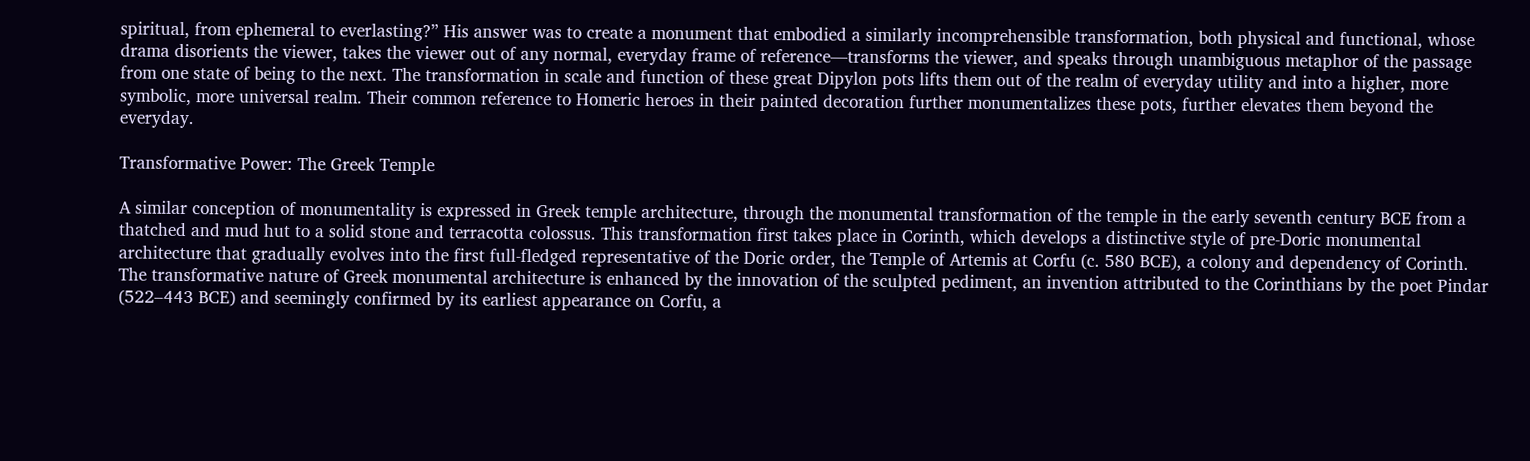spiritual, from ephemeral to everlasting?” His answer was to create a monument that embodied a similarly incomprehensible transformation, both physical and functional, whose drama disorients the viewer, takes the viewer out of any normal, everyday frame of reference—transforms the viewer, and speaks through unambiguous metaphor of the passage from one state of being to the next. The transformation in scale and function of these great Dipylon pots lifts them out of the realm of everyday utility and into a higher, more symbolic, more universal realm. Their common reference to Homeric heroes in their painted decoration further monumentalizes these pots, further elevates them beyond the everyday.

Transformative Power: The Greek Temple

A similar conception of monumentality is expressed in Greek temple architecture, through the monumental transformation of the temple in the early seventh century BCE from a thatched and mud hut to a solid stone and terracotta colossus. This transformation first takes place in Corinth, which develops a distinctive style of pre-Doric monumental architecture that gradually evolves into the first full-fledged representative of the Doric order, the Temple of Artemis at Corfu (c. 580 BCE), a colony and dependency of Corinth. The transformative nature of Greek monumental architecture is enhanced by the innovation of the sculpted pediment, an invention attributed to the Corinthians by the poet Pindar (522–443 BCE) and seemingly confirmed by its earliest appearance on Corfu, a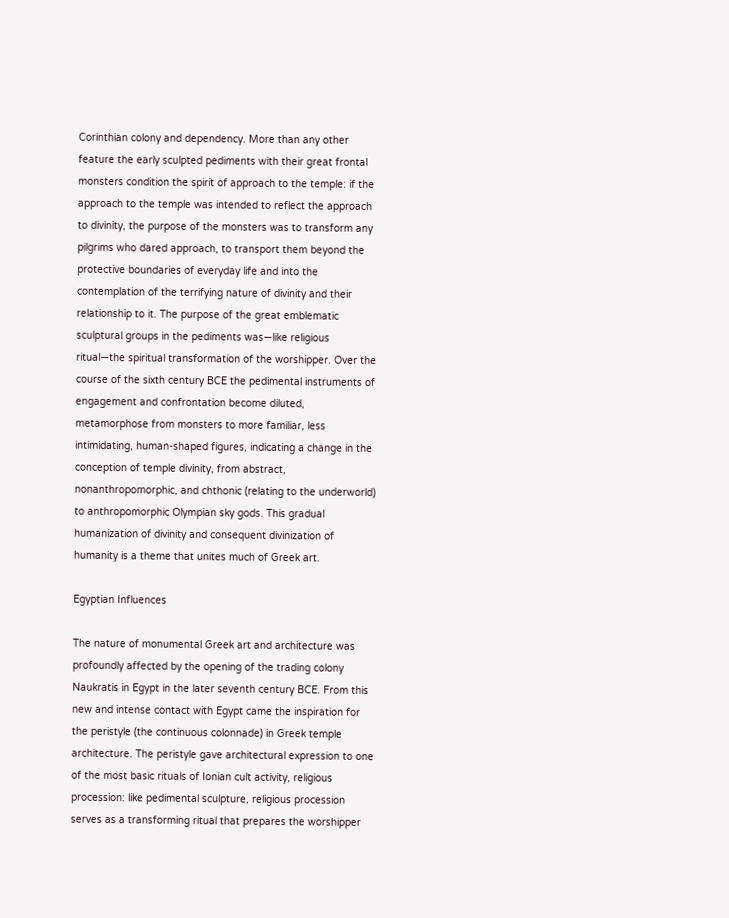Corinthian colony and dependency. More than any other feature the early sculpted pediments with their great frontal monsters condition the spirit of approach to the temple: if the approach to the temple was intended to reflect the approach to divinity, the purpose of the monsters was to transform any pilgrims who dared approach, to transport them beyond the protective boundaries of everyday life and into the contemplation of the terrifying nature of divinity and their relationship to it. The purpose of the great emblematic sculptural groups in the pediments was—like religious ritual—the spiritual transformation of the worshipper. Over the course of the sixth century BCE the pedimental instruments of engagement and confrontation become diluted, metamorphose from monsters to more familiar, less intimidating, human-shaped figures, indicating a change in the conception of temple divinity, from abstract, nonanthropomorphic, and chthonic (relating to the underworld) to anthropomorphic Olympian sky gods. This gradual humanization of divinity and consequent divinization of humanity is a theme that unites much of Greek art.

Egyptian Influences

The nature of monumental Greek art and architecture was profoundly affected by the opening of the trading colony Naukratis in Egypt in the later seventh century BCE. From this new and intense contact with Egypt came the inspiration for the peristyle (the continuous colonnade) in Greek temple architecture. The peristyle gave architectural expression to one of the most basic rituals of Ionian cult activity, religious procession: like pedimental sculpture, religious procession serves as a transforming ritual that prepares the worshipper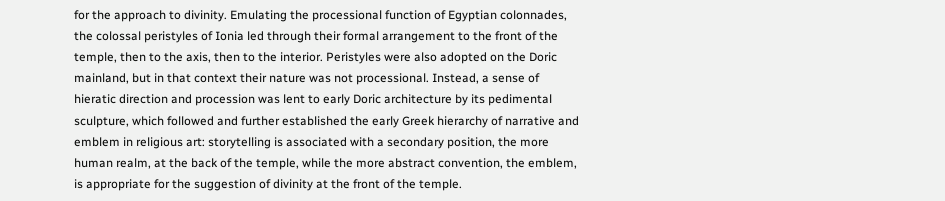for the approach to divinity. Emulating the processional function of Egyptian colonnades, the colossal peristyles of Ionia led through their formal arrangement to the front of the temple, then to the axis, then to the interior. Peristyles were also adopted on the Doric mainland, but in that context their nature was not processional. Instead, a sense of hieratic direction and procession was lent to early Doric architecture by its pedimental sculpture, which followed and further established the early Greek hierarchy of narrative and emblem in religious art: storytelling is associated with a secondary position, the more human realm, at the back of the temple, while the more abstract convention, the emblem, is appropriate for the suggestion of divinity at the front of the temple.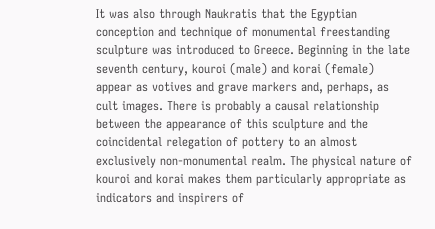It was also through Naukratis that the Egyptian conception and technique of monumental freestanding sculpture was introduced to Greece. Beginning in the late seventh century, kouroi (male) and korai (female) appear as votives and grave markers and, perhaps, as cult images. There is probably a causal relationship between the appearance of this sculpture and the coincidental relegation of pottery to an almost exclusively non-monumental realm. The physical nature of kouroi and korai makes them particularly appropriate as indicators and inspirers of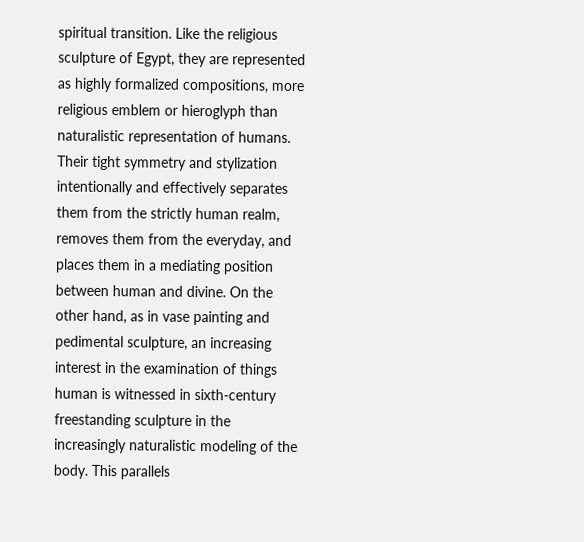spiritual transition. Like the religious sculpture of Egypt, they are represented as highly formalized compositions, more religious emblem or hieroglyph than naturalistic representation of humans. Their tight symmetry and stylization intentionally and effectively separates them from the strictly human realm, removes them from the everyday, and places them in a mediating position between human and divine. On the other hand, as in vase painting and pedimental sculpture, an increasing interest in the examination of things human is witnessed in sixth-century freestanding sculpture in the increasingly naturalistic modeling of the body. This parallels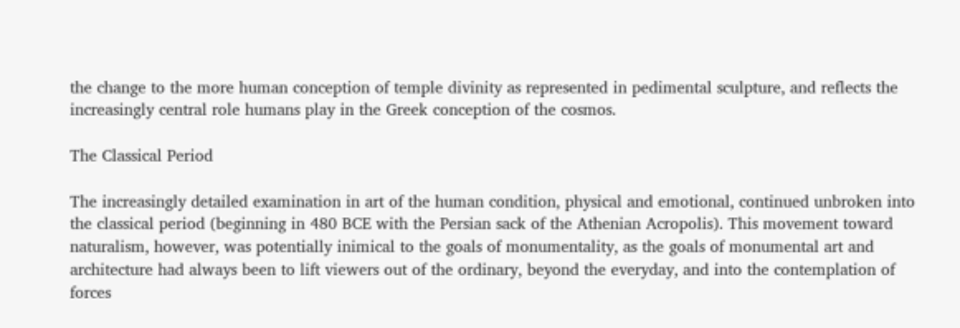the change to the more human conception of temple divinity as represented in pedimental sculpture, and reflects the increasingly central role humans play in the Greek conception of the cosmos.

The Classical Period

The increasingly detailed examination in art of the human condition, physical and emotional, continued unbroken into the classical period (beginning in 480 BCE with the Persian sack of the Athenian Acropolis). This movement toward naturalism, however, was potentially inimical to the goals of monumentality, as the goals of monumental art and architecture had always been to lift viewers out of the ordinary, beyond the everyday, and into the contemplation of forces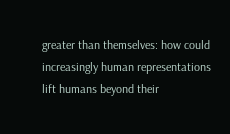greater than themselves: how could increasingly human representations lift humans beyond their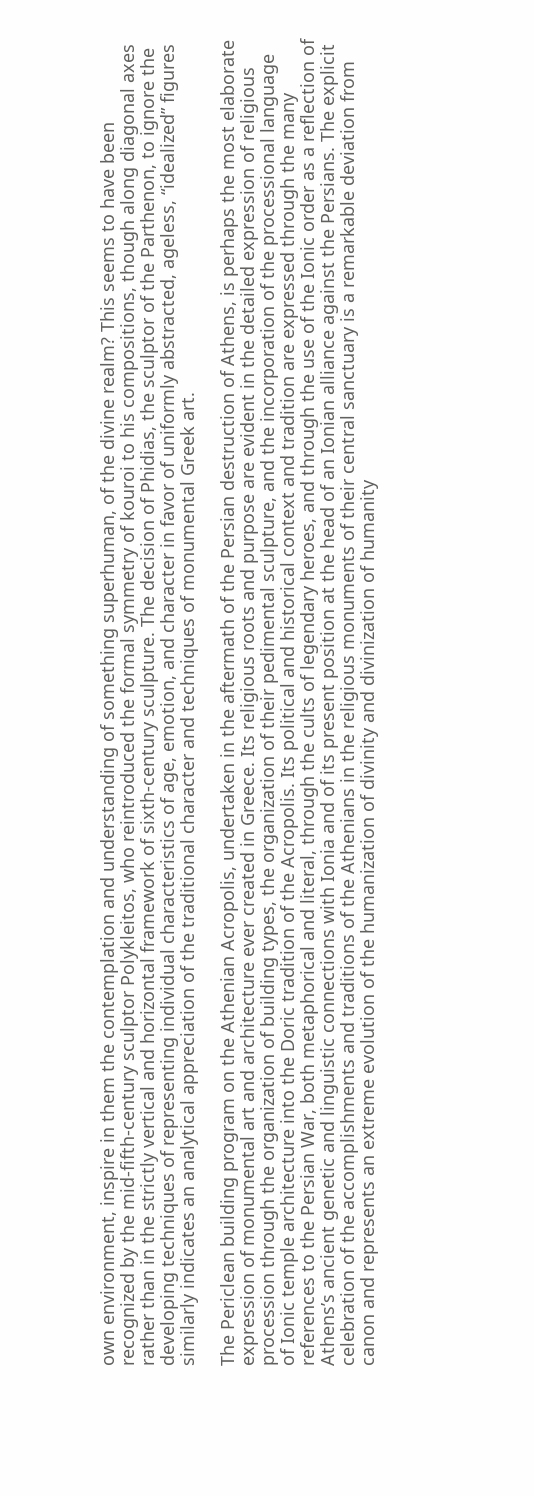own environment, inspire in them the contemplation and understanding of something superhuman, of the divine realm? This seems to have been recognized by the mid-fifth-century sculptor Polykleitos, who reintroduced the formal symmetry of kouroi to his compositions, though along diagonal axes rather than in the strictly vertical and horizontal framework of sixth-century sculpture. The decision of Phidias, the sculptor of the Parthenon, to ignore the developing techniques of representing individual characteristics of age, emotion, and character in favor of uniformly abstracted, ageless, “idealized” figures similarly indicates an analytical appreciation of the traditional character and techniques of monumental Greek art.

The Periclean building program on the Athenian Acropolis, undertaken in the aftermath of the Persian destruction of Athens, is perhaps the most elaborate expression of monumental art and architecture ever created in Greece. Its religious roots and purpose are evident in the detailed expression of religious procession through the organization of building types, the organization of their pedimental sculpture, and the incorporation of the processional language of Ionic temple architecture into the Doric tradition of the Acropolis. Its political and historical context and tradition are expressed through the many references to the Persian War, both metaphorical and literal, through the cults of legendary heroes, and through the use of the Ionic order as a reflection of Athens’s ancient genetic and linguistic connections with Ionia and of its present position at the head of an Ionian alliance against the Persians. The explicit celebration of the accomplishments and traditions of the Athenians in the religious monuments of their central sanctuary is a remarkable deviation from canon and represents an extreme evolution of the humanization of divinity and divinization of humanity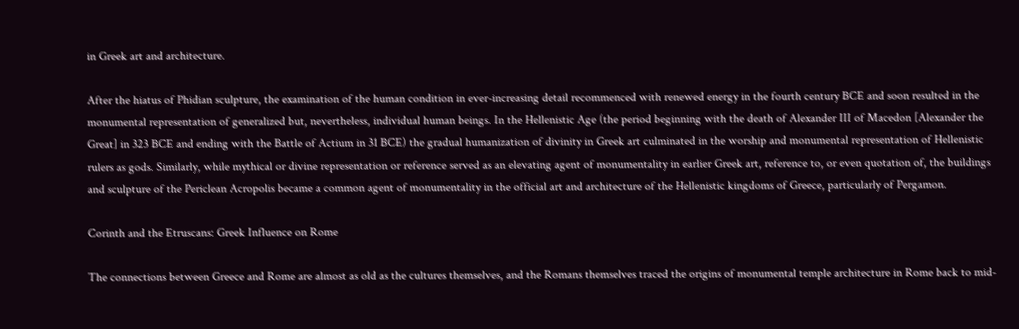in Greek art and architecture.

After the hiatus of Phidian sculpture, the examination of the human condition in ever-increasing detail recommenced with renewed energy in the fourth century BCE and soon resulted in the monumental representation of generalized but, nevertheless, individual human beings. In the Hellenistic Age (the period beginning with the death of Alexander III of Macedon [Alexander the Great] in 323 BCE and ending with the Battle of Actium in 31 BCE) the gradual humanization of divinity in Greek art culminated in the worship and monumental representation of Hellenistic rulers as gods. Similarly, while mythical or divine representation or reference served as an elevating agent of monumentality in earlier Greek art, reference to, or even quotation of, the buildings and sculpture of the Periclean Acropolis became a common agent of monumentality in the official art and architecture of the Hellenistic kingdoms of Greece, particularly of Pergamon.

Corinth and the Etruscans: Greek Influence on Rome

The connections between Greece and Rome are almost as old as the cultures themselves, and the Romans themselves traced the origins of monumental temple architecture in Rome back to mid-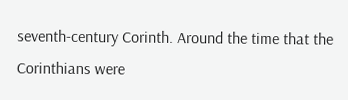seventh-century Corinth. Around the time that the Corinthians were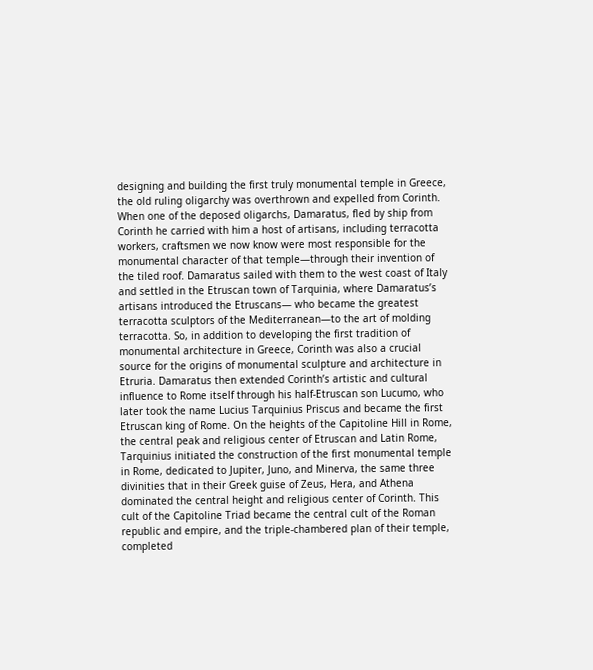designing and building the first truly monumental temple in Greece, the old ruling oligarchy was overthrown and expelled from Corinth. When one of the deposed oligarchs, Damaratus, fled by ship from Corinth he carried with him a host of artisans, including terracotta workers, craftsmen we now know were most responsible for the monumental character of that temple—through their invention of the tiled roof. Damaratus sailed with them to the west coast of Italy and settled in the Etruscan town of Tarquinia, where Damaratus’s artisans introduced the Etruscans— who became the greatest terracotta sculptors of the Mediterranean—to the art of molding terracotta. So, in addition to developing the first tradition of monumental architecture in Greece, Corinth was also a crucial source for the origins of monumental sculpture and architecture in Etruria. Damaratus then extended Corinth’s artistic and cultural influence to Rome itself through his half-Etruscan son Lucumo, who later took the name Lucius Tarquinius Priscus and became the first Etruscan king of Rome. On the heights of the Capitoline Hill in Rome, the central peak and religious center of Etruscan and Latin Rome, Tarquinius initiated the construction of the first monumental temple in Rome, dedicated to Jupiter, Juno, and Minerva, the same three divinities that in their Greek guise of Zeus, Hera, and Athena dominated the central height and religious center of Corinth. This cult of the Capitoline Triad became the central cult of the Roman republic and empire, and the triple-chambered plan of their temple, completed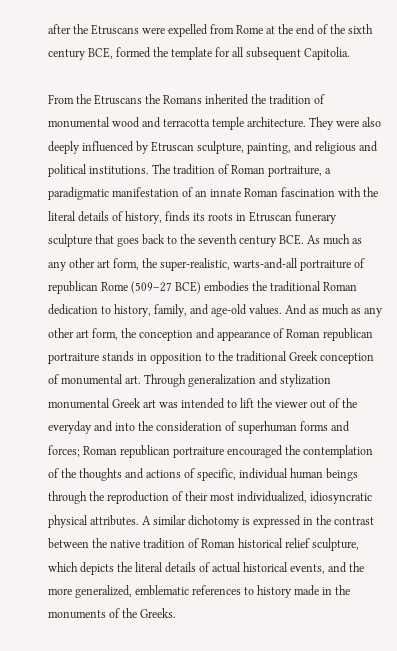after the Etruscans were expelled from Rome at the end of the sixth century BCE, formed the template for all subsequent Capitolia.

From the Etruscans the Romans inherited the tradition of monumental wood and terracotta temple architecture. They were also deeply influenced by Etruscan sculpture, painting, and religious and political institutions. The tradition of Roman portraiture, a paradigmatic manifestation of an innate Roman fascination with the literal details of history, finds its roots in Etruscan funerary sculpture that goes back to the seventh century BCE. As much as any other art form, the super-realistic, warts-and-all portraiture of republican Rome (509–27 BCE) embodies the traditional Roman dedication to history, family, and age-old values. And as much as any other art form, the conception and appearance of Roman republican portraiture stands in opposition to the traditional Greek conception of monumental art. Through generalization and stylization monumental Greek art was intended to lift the viewer out of the everyday and into the consideration of superhuman forms and forces; Roman republican portraiture encouraged the contemplation of the thoughts and actions of specific, individual human beings through the reproduction of their most individualized, idiosyncratic physical attributes. A similar dichotomy is expressed in the contrast between the native tradition of Roman historical relief sculpture, which depicts the literal details of actual historical events, and the more generalized, emblematic references to history made in the monuments of the Greeks.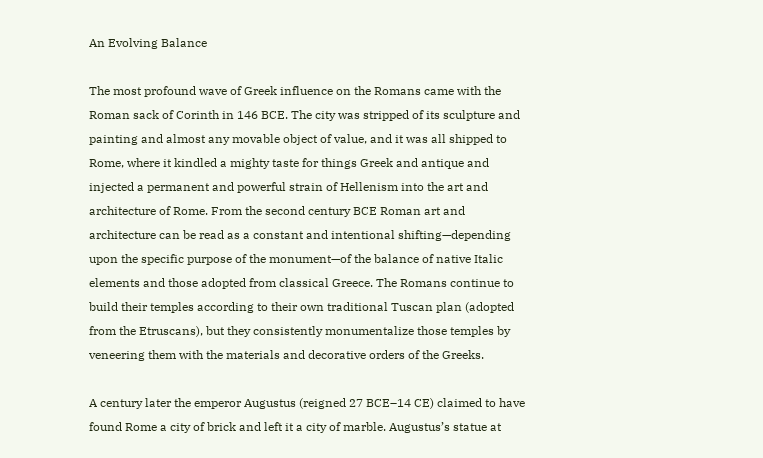An Evolving Balance

The most profound wave of Greek influence on the Romans came with the Roman sack of Corinth in 146 BCE. The city was stripped of its sculpture and painting and almost any movable object of value, and it was all shipped to Rome, where it kindled a mighty taste for things Greek and antique and injected a permanent and powerful strain of Hellenism into the art and architecture of Rome. From the second century BCE Roman art and architecture can be read as a constant and intentional shifting—depending upon the specific purpose of the monument—of the balance of native Italic elements and those adopted from classical Greece. The Romans continue to build their temples according to their own traditional Tuscan plan (adopted from the Etruscans), but they consistently monumentalize those temples by veneering them with the materials and decorative orders of the Greeks.

A century later the emperor Augustus (reigned 27 BCE–14 CE) claimed to have found Rome a city of brick and left it a city of marble. Augustus’s statue at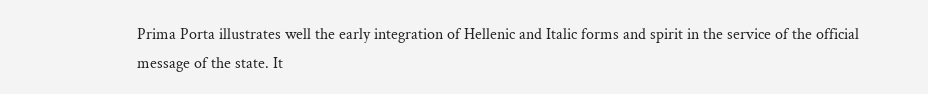Prima Porta illustrates well the early integration of Hellenic and Italic forms and spirit in the service of the official message of the state. It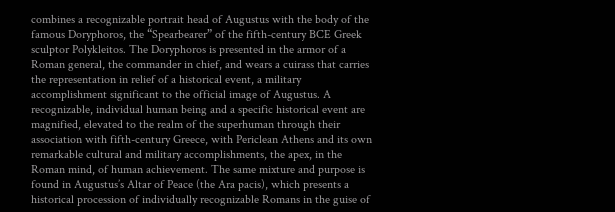combines a recognizable portrait head of Augustus with the body of the famous Doryphoros, the “Spearbearer” of the fifth-century BCE Greek sculptor Polykleitos. The Doryphoros is presented in the armor of a Roman general, the commander in chief, and wears a cuirass that carries the representation in relief of a historical event, a military accomplishment significant to the official image of Augustus. A recognizable, individual human being and a specific historical event are magnified, elevated to the realm of the superhuman through their association with fifth-century Greece, with Periclean Athens and its own remarkable cultural and military accomplishments, the apex, in the Roman mind, of human achievement. The same mixture and purpose is found in Augustus’s Altar of Peace (the Ara pacis), which presents a historical procession of individually recognizable Romans in the guise of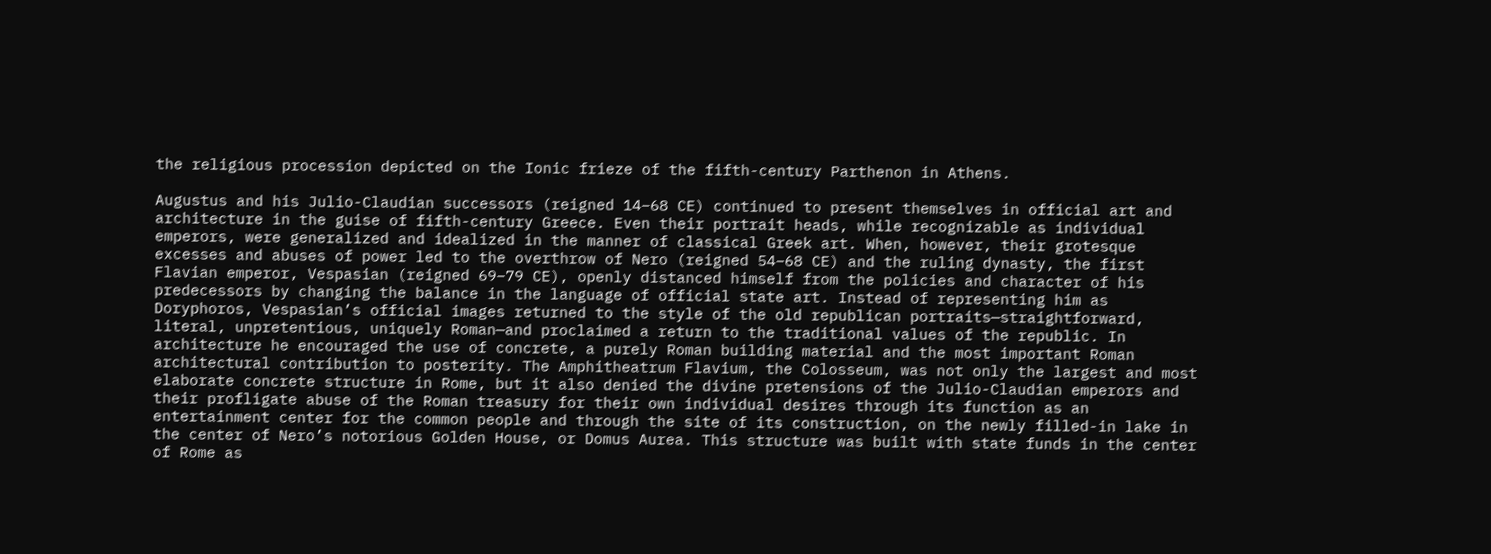the religious procession depicted on the Ionic frieze of the fifth-century Parthenon in Athens.

Augustus and his Julio-Claudian successors (reigned 14–68 CE) continued to present themselves in official art and architecture in the guise of fifth-century Greece. Even their portrait heads, while recognizable as individual emperors, were generalized and idealized in the manner of classical Greek art. When, however, their grotesque excesses and abuses of power led to the overthrow of Nero (reigned 54–68 CE) and the ruling dynasty, the first Flavian emperor, Vespasian (reigned 69–79 CE), openly distanced himself from the policies and character of his predecessors by changing the balance in the language of official state art. Instead of representing him as Doryphoros, Vespasian’s official images returned to the style of the old republican portraits—straightforward, literal, unpretentious, uniquely Roman—and proclaimed a return to the traditional values of the republic. In architecture he encouraged the use of concrete, a purely Roman building material and the most important Roman architectural contribution to posterity. The Amphitheatrum Flavium, the Colosseum, was not only the largest and most elaborate concrete structure in Rome, but it also denied the divine pretensions of the Julio-Claudian emperors and their profligate abuse of the Roman treasury for their own individual desires through its function as an entertainment center for the common people and through the site of its construction, on the newly filled-in lake in the center of Nero’s notorious Golden House, or Domus Aurea. This structure was built with state funds in the center of Rome as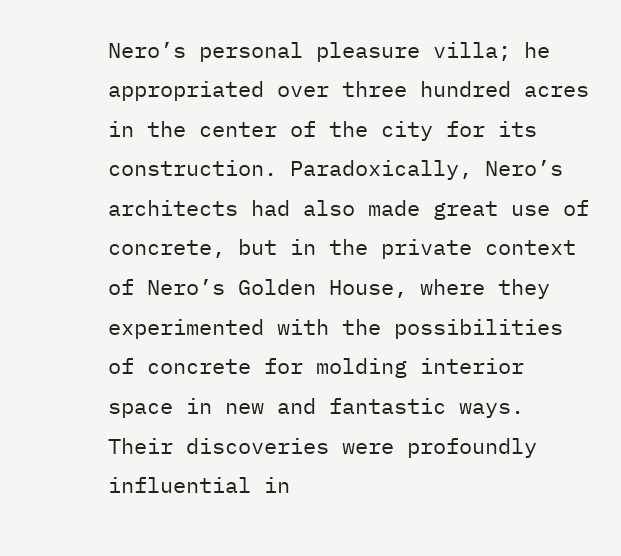Nero’s personal pleasure villa; he appropriated over three hundred acres in the center of the city for its construction. Paradoxically, Nero’s architects had also made great use of concrete, but in the private context of Nero’s Golden House, where they experimented with the possibilities of concrete for molding interior space in new and fantastic ways. Their discoveries were profoundly influential in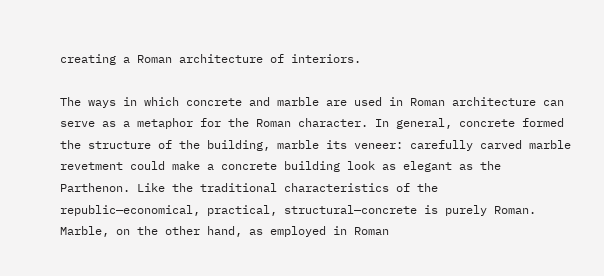creating a Roman architecture of interiors.

The ways in which concrete and marble are used in Roman architecture can serve as a metaphor for the Roman character. In general, concrete formed the structure of the building, marble its veneer: carefully carved marble revetment could make a concrete building look as elegant as the Parthenon. Like the traditional characteristics of the republic—economical, practical, structural—concrete is purely Roman. Marble, on the other hand, as employed in Roman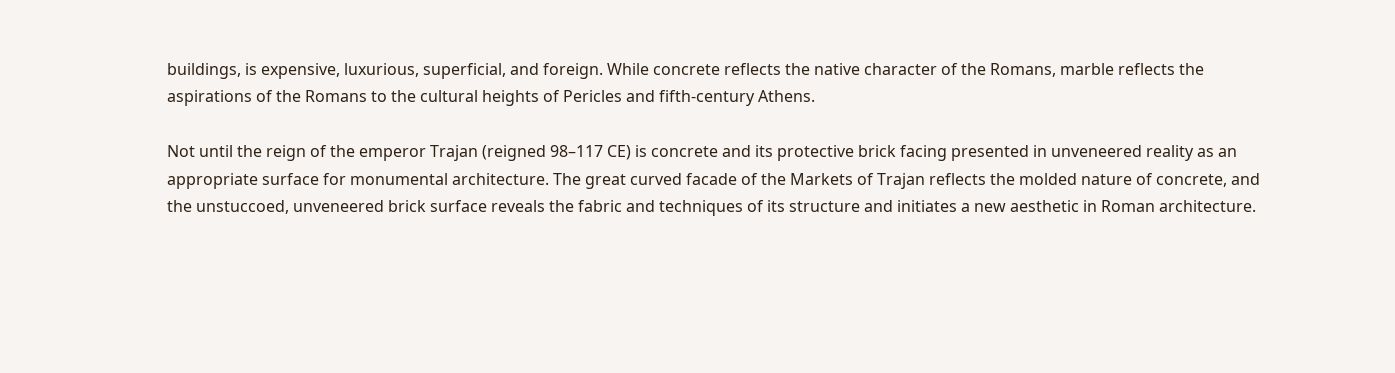buildings, is expensive, luxurious, superficial, and foreign. While concrete reflects the native character of the Romans, marble reflects the aspirations of the Romans to the cultural heights of Pericles and fifth-century Athens.

Not until the reign of the emperor Trajan (reigned 98–117 CE) is concrete and its protective brick facing presented in unveneered reality as an appropriate surface for monumental architecture. The great curved facade of the Markets of Trajan reflects the molded nature of concrete, and the unstuccoed, unveneered brick surface reveals the fabric and techniques of its structure and initiates a new aesthetic in Roman architecture.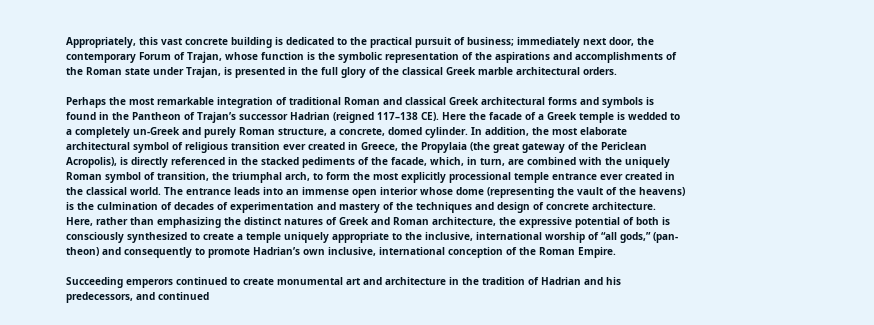Appropriately, this vast concrete building is dedicated to the practical pursuit of business; immediately next door, the contemporary Forum of Trajan, whose function is the symbolic representation of the aspirations and accomplishments of the Roman state under Trajan, is presented in the full glory of the classical Greek marble architectural orders.

Perhaps the most remarkable integration of traditional Roman and classical Greek architectural forms and symbols is found in the Pantheon of Trajan’s successor Hadrian (reigned 117–138 CE). Here the facade of a Greek temple is wedded to a completely un-Greek and purely Roman structure, a concrete, domed cylinder. In addition, the most elaborate architectural symbol of religious transition ever created in Greece, the Propylaia (the great gateway of the Periclean Acropolis), is directly referenced in the stacked pediments of the facade, which, in turn, are combined with the uniquely Roman symbol of transition, the triumphal arch, to form the most explicitly processional temple entrance ever created in the classical world. The entrance leads into an immense open interior whose dome (representing the vault of the heavens) is the culmination of decades of experimentation and mastery of the techniques and design of concrete architecture. Here, rather than emphasizing the distinct natures of Greek and Roman architecture, the expressive potential of both is consciously synthesized to create a temple uniquely appropriate to the inclusive, international worship of “all gods,” (pan-theon) and consequently to promote Hadrian’s own inclusive, international conception of the Roman Empire.

Succeeding emperors continued to create monumental art and architecture in the tradition of Hadrian and his predecessors, and continued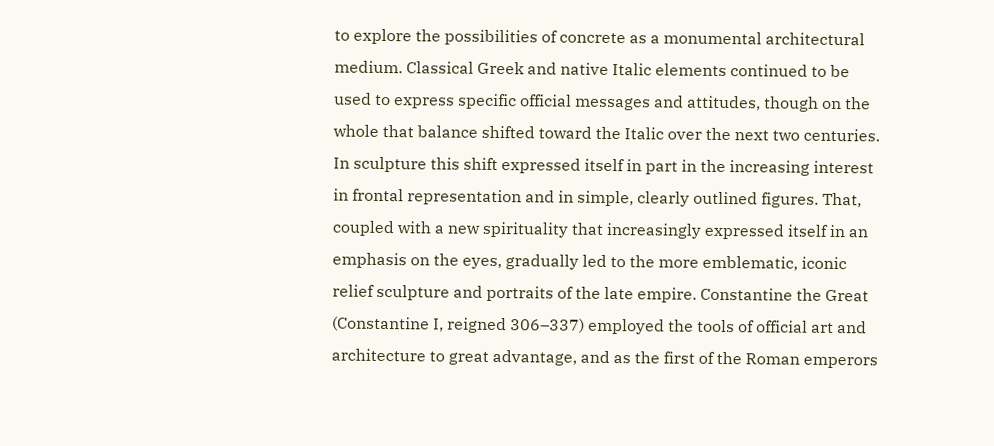to explore the possibilities of concrete as a monumental architectural medium. Classical Greek and native Italic elements continued to be used to express specific official messages and attitudes, though on the whole that balance shifted toward the Italic over the next two centuries. In sculpture this shift expressed itself in part in the increasing interest in frontal representation and in simple, clearly outlined figures. That, coupled with a new spirituality that increasingly expressed itself in an emphasis on the eyes, gradually led to the more emblematic, iconic relief sculpture and portraits of the late empire. Constantine the Great (Constantine I, reigned 306–337) employed the tools of official art and architecture to great advantage, and as the first of the Roman emperors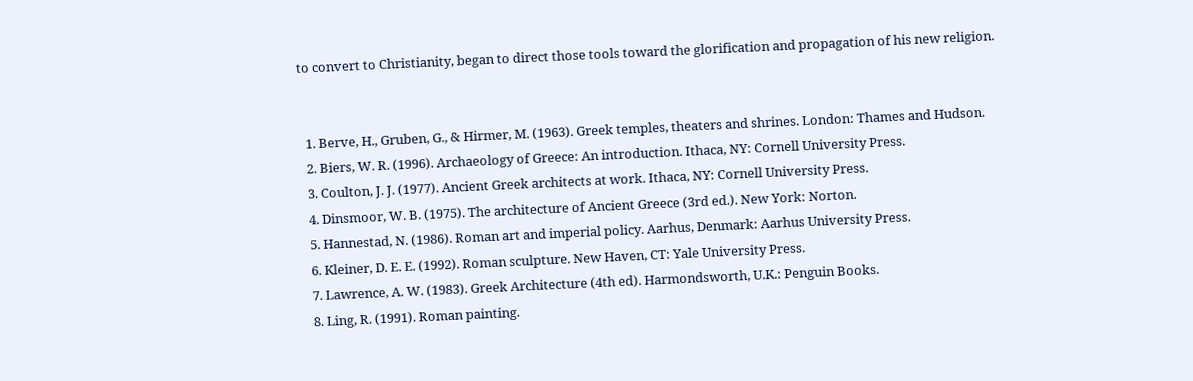to convert to Christianity, began to direct those tools toward the glorification and propagation of his new religion.


  1. Berve, H., Gruben, G., & Hirmer, M. (1963). Greek temples, theaters and shrines. London: Thames and Hudson.
  2. Biers, W. R. (1996). Archaeology of Greece: An introduction. Ithaca, NY: Cornell University Press.
  3. Coulton, J. J. (1977). Ancient Greek architects at work. Ithaca, NY: Cornell University Press.
  4. Dinsmoor, W. B. (1975). The architecture of Ancient Greece (3rd ed.). New York: Norton.
  5. Hannestad, N. (1986). Roman art and imperial policy. Aarhus, Denmark: Aarhus University Press.
  6. Kleiner, D. E. E. (1992). Roman sculpture. New Haven, CT: Yale University Press.
  7. Lawrence, A. W. (1983). Greek Architecture (4th ed). Harmondsworth, U.K.: Penguin Books.
  8. Ling, R. (1991). Roman painting.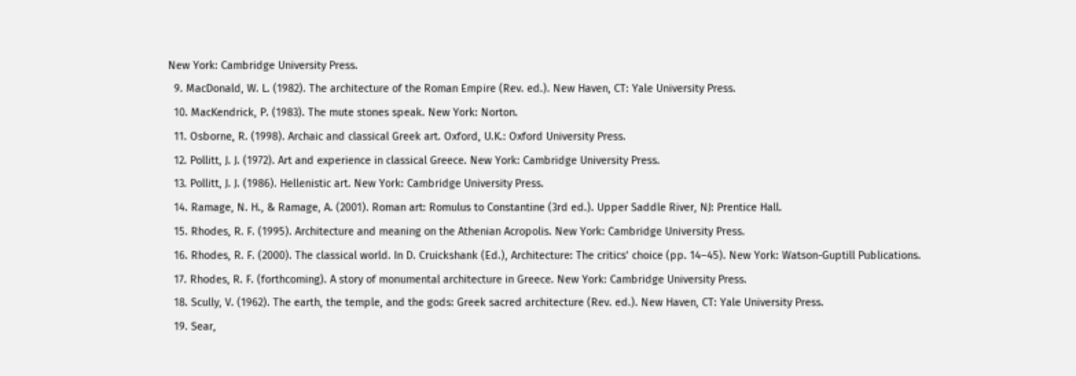New York: Cambridge University Press.
  9. MacDonald, W. L. (1982). The architecture of the Roman Empire (Rev. ed.). New Haven, CT: Yale University Press.
  10. MacKendrick, P. (1983). The mute stones speak. New York: Norton.
  11. Osborne, R. (1998). Archaic and classical Greek art. Oxford, U.K.: Oxford University Press.
  12. Pollitt, J. J. (1972). Art and experience in classical Greece. New York: Cambridge University Press.
  13. Pollitt, J. J. (1986). Hellenistic art. New York: Cambridge University Press.
  14. Ramage, N. H., & Ramage, A. (2001). Roman art: Romulus to Constantine (3rd ed.). Upper Saddle River, NJ: Prentice Hall.
  15. Rhodes, R. F. (1995). Architecture and meaning on the Athenian Acropolis. New York: Cambridge University Press.
  16. Rhodes, R. F. (2000). The classical world. In D. Cruickshank (Ed.), Architecture: The critics’ choice (pp. 14–45). New York: Watson-Guptill Publications.
  17. Rhodes, R. F. (forthcoming). A story of monumental architecture in Greece. New York: Cambridge University Press.
  18. Scully, V. (1962). The earth, the temple, and the gods: Greek sacred architecture (Rev. ed.). New Haven, CT: Yale University Press.
  19. Sear,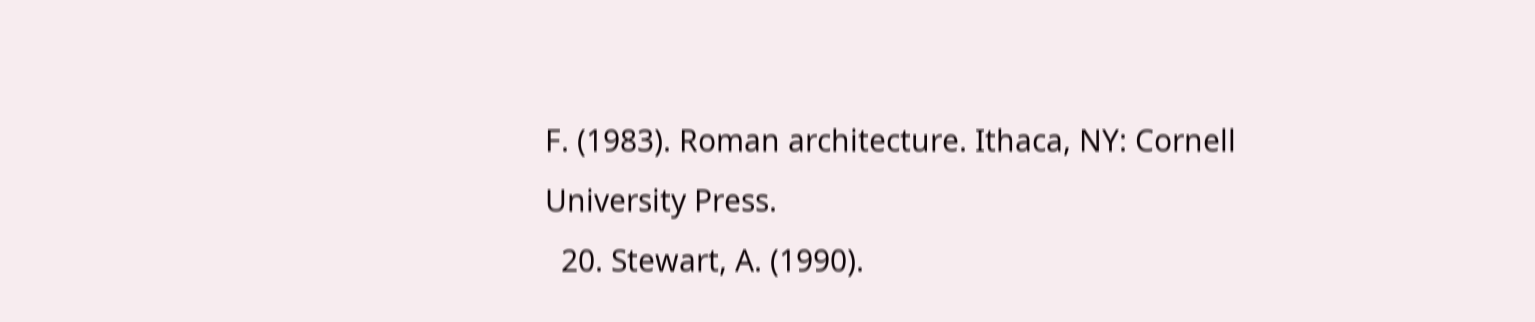F. (1983). Roman architecture. Ithaca, NY: Cornell University Press.
  20. Stewart, A. (1990).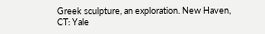Greek sculpture, an exploration. New Haven, CT: Yale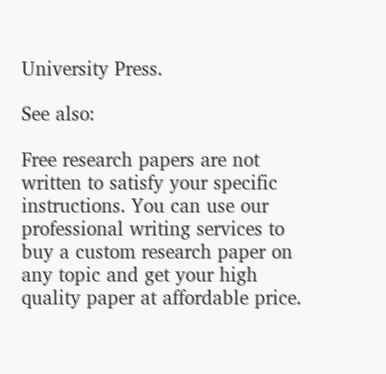University Press.

See also:

Free research papers are not written to satisfy your specific instructions. You can use our professional writing services to buy a custom research paper on any topic and get your high quality paper at affordable price.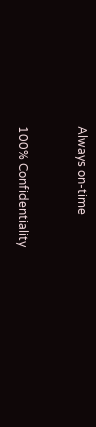Always on-time


100% Confidentiality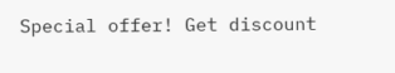Special offer! Get discount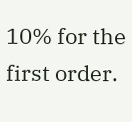10% for the first order.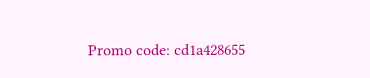Promo code: cd1a428655